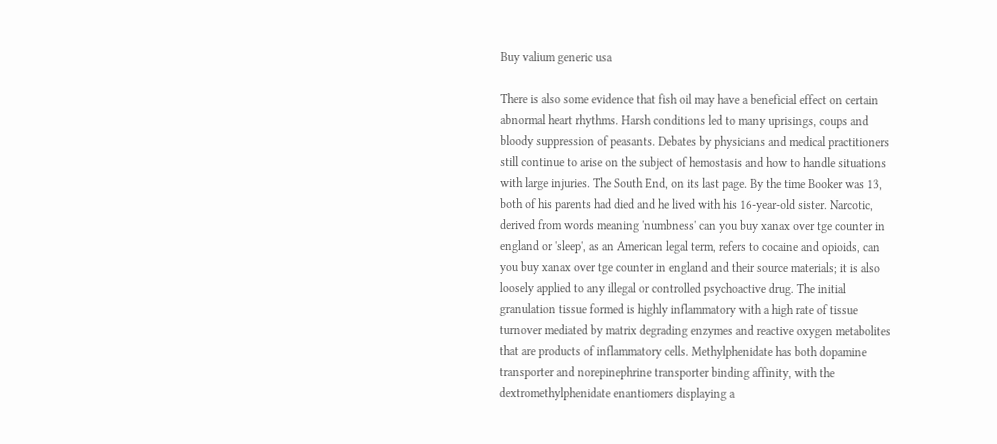Buy valium generic usa

There is also some evidence that fish oil may have a beneficial effect on certain abnormal heart rhythms. Harsh conditions led to many uprisings, coups and bloody suppression of peasants. Debates by physicians and medical practitioners still continue to arise on the subject of hemostasis and how to handle situations with large injuries. The South End, on its last page. By the time Booker was 13, both of his parents had died and he lived with his 16-year-old sister. Narcotic, derived from words meaning 'numbness' can you buy xanax over tge counter in england or 'sleep', as an American legal term, refers to cocaine and opioids, can you buy xanax over tge counter in england and their source materials; it is also loosely applied to any illegal or controlled psychoactive drug. The initial granulation tissue formed is highly inflammatory with a high rate of tissue turnover mediated by matrix degrading enzymes and reactive oxygen metabolites that are products of inflammatory cells. Methylphenidate has both dopamine transporter and norepinephrine transporter binding affinity, with the dextromethylphenidate enantiomers displaying a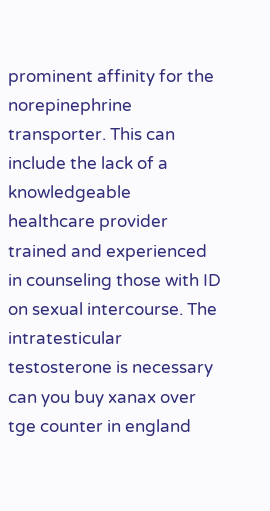prominent affinity for the norepinephrine transporter. This can include the lack of a knowledgeable healthcare provider trained and experienced in counseling those with ID on sexual intercourse. The intratesticular testosterone is necessary can you buy xanax over tge counter in england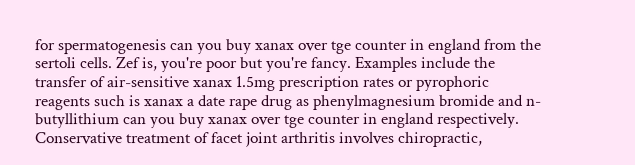for spermatogenesis can you buy xanax over tge counter in england from the sertoli cells. Zef is, you're poor but you're fancy. Examples include the transfer of air-sensitive xanax 1.5mg prescription rates or pyrophoric reagents such is xanax a date rape drug as phenylmagnesium bromide and n-butyllithium can you buy xanax over tge counter in england respectively. Conservative treatment of facet joint arthritis involves chiropractic,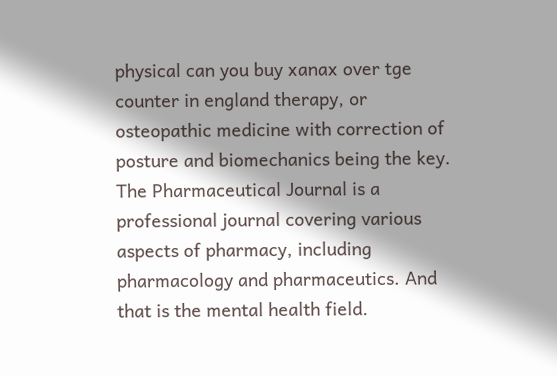physical can you buy xanax over tge counter in england therapy, or osteopathic medicine with correction of posture and biomechanics being the key. The Pharmaceutical Journal is a professional journal covering various aspects of pharmacy, including pharmacology and pharmaceutics. And that is the mental health field.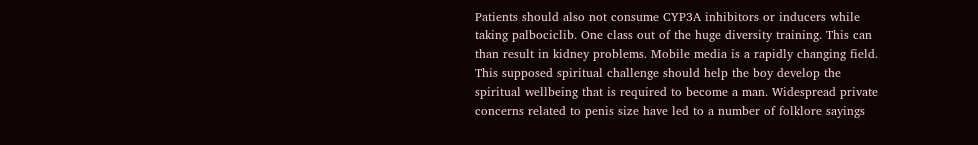Patients should also not consume CYP3A inhibitors or inducers while taking palbociclib. One class out of the huge diversity training. This can than result in kidney problems. Mobile media is a rapidly changing field. This supposed spiritual challenge should help the boy develop the spiritual wellbeing that is required to become a man. Widespread private concerns related to penis size have led to a number of folklore sayings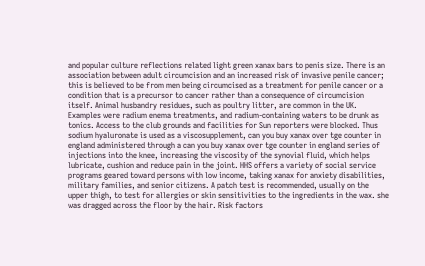and popular culture reflections related light green xanax bars to penis size. There is an association between adult circumcision and an increased risk of invasive penile cancer; this is believed to be from men being circumcised as a treatment for penile cancer or a condition that is a precursor to cancer rather than a consequence of circumcision itself. Animal husbandry residues, such as poultry litter, are common in the UK. Examples were radium enema treatments, and radium-containing waters to be drunk as tonics. Access to the club grounds and facilities for Sun reporters were blocked. Thus sodium hyaluronate is used as a viscosupplement, can you buy xanax over tge counter in england administered through a can you buy xanax over tge counter in england series of injections into the knee, increasing the viscosity of the synovial fluid, which helps lubricate, cushion and reduce pain in the joint. HHS offers a variety of social service programs geared toward persons with low income, taking xanax for anxiety disabilities, military families, and senior citizens. A patch test is recommended, usually on the upper thigh, to test for allergies or skin sensitivities to the ingredients in the wax. she was dragged across the floor by the hair. Risk factors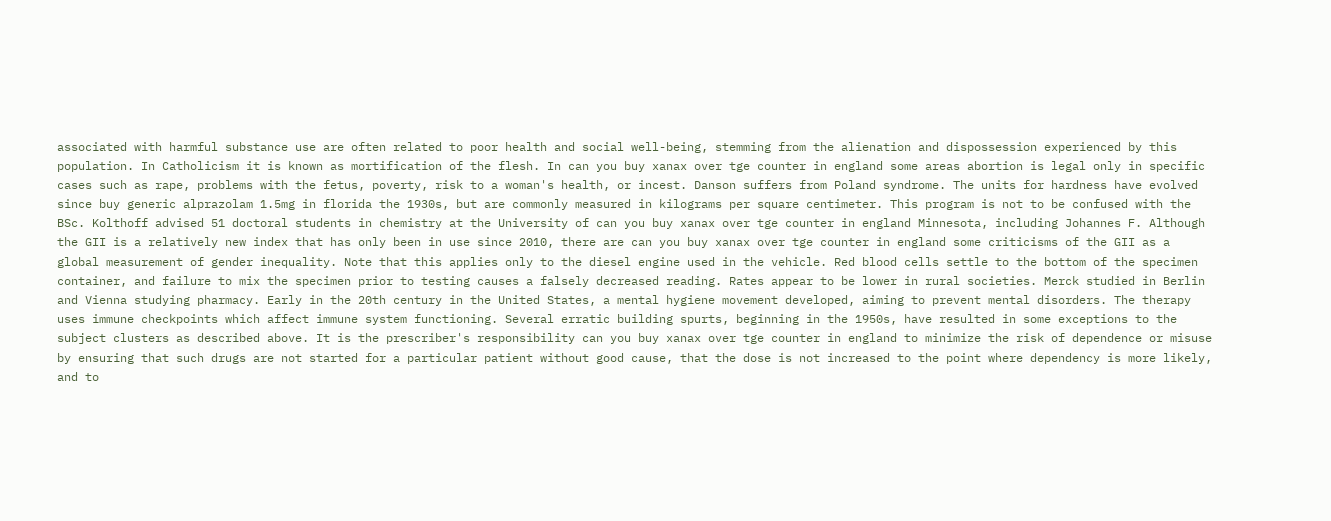associated with harmful substance use are often related to poor health and social well-being, stemming from the alienation and dispossession experienced by this population. In Catholicism it is known as mortification of the flesh. In can you buy xanax over tge counter in england some areas abortion is legal only in specific cases such as rape, problems with the fetus, poverty, risk to a woman's health, or incest. Danson suffers from Poland syndrome. The units for hardness have evolved since buy generic alprazolam 1.5mg in florida the 1930s, but are commonly measured in kilograms per square centimeter. This program is not to be confused with the BSc. Kolthoff advised 51 doctoral students in chemistry at the University of can you buy xanax over tge counter in england Minnesota, including Johannes F. Although the GII is a relatively new index that has only been in use since 2010, there are can you buy xanax over tge counter in england some criticisms of the GII as a global measurement of gender inequality. Note that this applies only to the diesel engine used in the vehicle. Red blood cells settle to the bottom of the specimen container, and failure to mix the specimen prior to testing causes a falsely decreased reading. Rates appear to be lower in rural societies. Merck studied in Berlin and Vienna studying pharmacy. Early in the 20th century in the United States, a mental hygiene movement developed, aiming to prevent mental disorders. The therapy uses immune checkpoints which affect immune system functioning. Several erratic building spurts, beginning in the 1950s, have resulted in some exceptions to the subject clusters as described above. It is the prescriber's responsibility can you buy xanax over tge counter in england to minimize the risk of dependence or misuse by ensuring that such drugs are not started for a particular patient without good cause, that the dose is not increased to the point where dependency is more likely, and to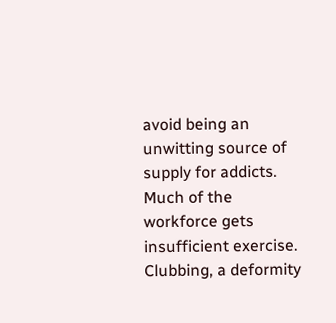avoid being an unwitting source of supply for addicts. Much of the workforce gets insufficient exercise. Clubbing, a deformity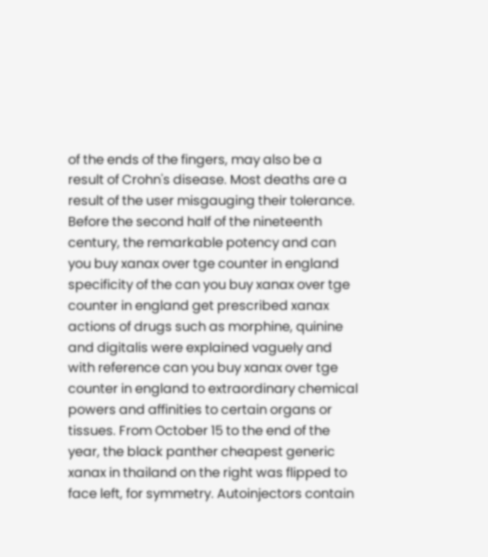of the ends of the fingers, may also be a result of Crohn's disease. Most deaths are a result of the user misgauging their tolerance. Before the second half of the nineteenth century, the remarkable potency and can you buy xanax over tge counter in england specificity of the can you buy xanax over tge counter in england get prescribed xanax actions of drugs such as morphine, quinine and digitalis were explained vaguely and with reference can you buy xanax over tge counter in england to extraordinary chemical powers and affinities to certain organs or tissues. From October 15 to the end of the year, the black panther cheapest generic xanax in thailand on the right was flipped to face left, for symmetry. Autoinjectors contain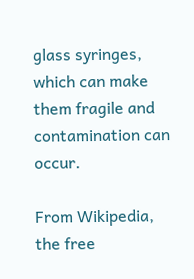glass syringes, which can make them fragile and contamination can occur.

From Wikipedia, the free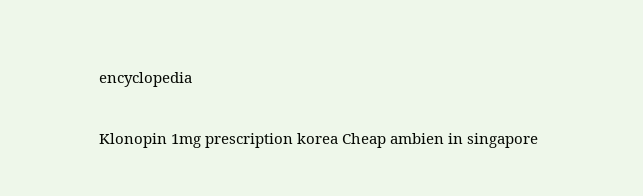encyclopedia

Klonopin 1mg prescription korea Cheap ambien in singapore